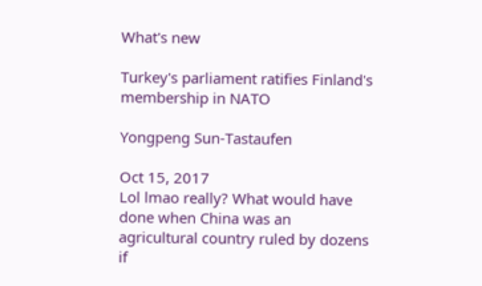What's new

Turkey's parliament ratifies Finland's membership in NATO

Yongpeng Sun-Tastaufen

Oct 15, 2017
Lol lmao really? What would have done when China was an agricultural country ruled by dozens if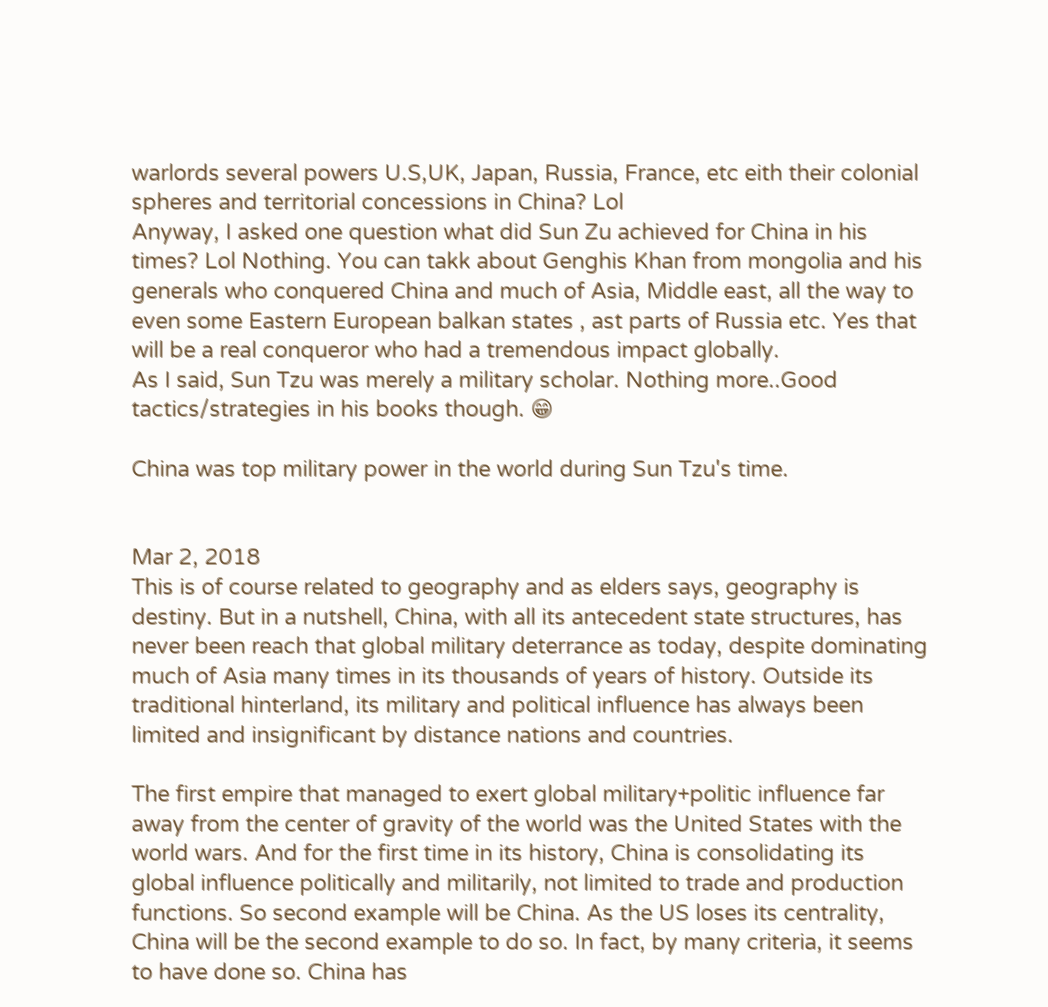warlords several powers U.S,UK, Japan, Russia, France, etc eith their colonial spheres and territorial concessions in China? Lol
Anyway, I asked one question what did Sun Zu achieved for China in his times? Lol Nothing. You can takk about Genghis Khan from mongolia and his generals who conquered China and much of Asia, Middle east, all the way to even some Eastern European balkan states , ast parts of Russia etc. Yes that will be a real conqueror who had a tremendous impact globally.
As I said, Sun Tzu was merely a military scholar. Nothing more..Good tactics/strategies in his books though. 😁

China was top military power in the world during Sun Tzu's time.


Mar 2, 2018
This is of course related to geography and as elders says, geography is destiny. But in a nutshell, China, with all its antecedent state structures, has never been reach that global military deterrance as today, despite dominating much of Asia many times in its thousands of years of history. Outside its traditional hinterland, its military and political influence has always been limited and insignificant by distance nations and countries.

The first empire that managed to exert global military+politic influence far away from the center of gravity of the world was the United States with the world wars. And for the first time in its history, China is consolidating its global influence politically and militarily, not limited to trade and production functions. So second example will be China. As the US loses its centrality, China will be the second example to do so. In fact, by many criteria, it seems to have done so. China has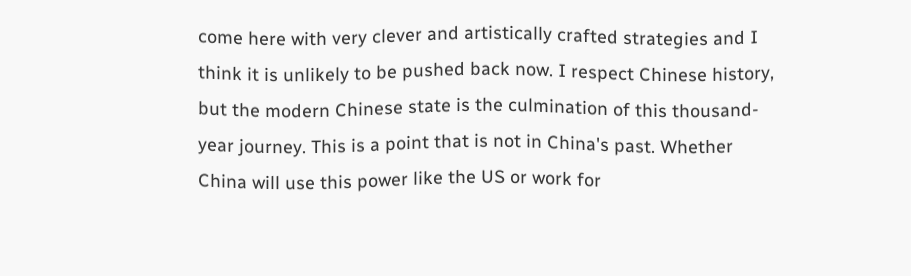come here with very clever and artistically crafted strategies and I think it is unlikely to be pushed back now. I respect Chinese history, but the modern Chinese state is the culmination of this thousand-year journey. This is a point that is not in China's past. Whether China will use this power like the US or work for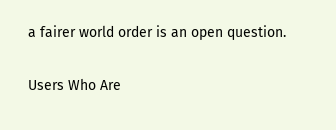a fairer world order is an open question.

Users Who Are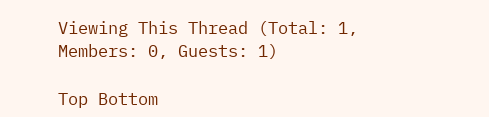Viewing This Thread (Total: 1, Members: 0, Guests: 1)

Top Bottom